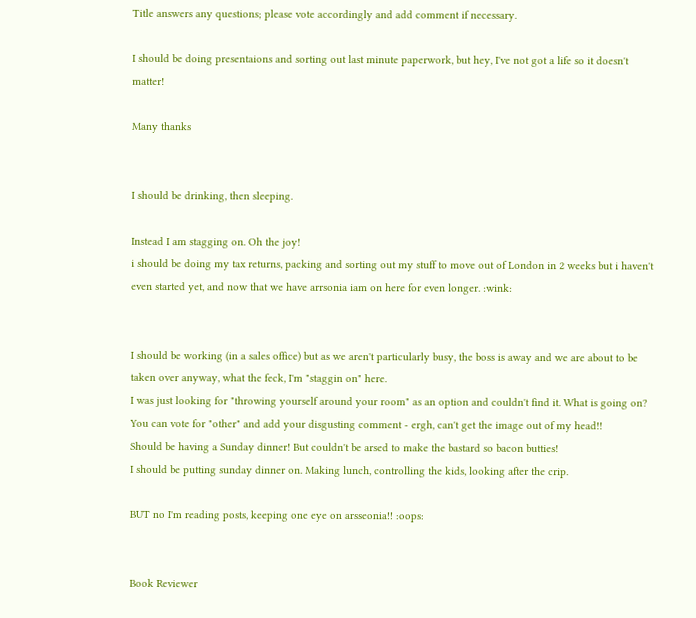Title answers any questions; please vote accordingly and add comment if necessary.

I should be doing presentaions and sorting out last minute paperwork, but hey, I've not got a life so it doesn't matter!

Many thanks


I should be drinking, then sleeping.

Instead I am stagging on. Oh the joy!
i should be doing my tax returns, packing and sorting out my stuff to move out of London in 2 weeks but i haven't even started yet, and now that we have arrsonia iam on here for even longer. :wink:


I should be working (in a sales office) but as we aren't particularly busy, the boss is away and we are about to be taken over anyway, what the feck, I'm "staggin on" here.
I was just looking for "throwing yourself around your room" as an option and couldn't find it. What is going on?
You can vote for "other" and add your disgusting comment - ergh, can't get the image out of my head!!
Should be having a Sunday dinner! But couldn't be arsed to make the bastard so bacon butties!
I should be putting sunday dinner on. Making lunch, controlling the kids, looking after the crip.

BUT no I'm reading posts, keeping one eye on arsseonia!! :oops:


Book Reviewer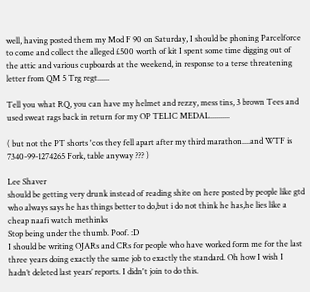well, having posted them my Mod F 90 on Saturday, I should be phoning Parcelforce to come and collect the alleged £500 worth of kit I spent some time digging out of the attic and various cupboards at the weekend, in response to a terse threatening letter from QM 5 Trg regt......

Tell you what RQ, you can have my helmet and rezzy, mess tins, 3 brown Tees and used sweat rags back in return for my OP TELIC MEDAL..........

( but not the PT shorts 'cos they fell apart after my third marathon....and WTF is 7340-99-1274265 Fork, table anyway ??? )

Lee Shaver
should be getting very drunk instead of reading shite on here posted by people like gtd who always says he has things better to do,but i do not think he has,he lies like a cheap naafi watch methinks
Stop being under the thumb. Poof. :D
I should be writing OJARs and CRs for people who have worked form me for the last three years doing exactly the same job to exactly the standard. Oh how I wish I hadn’t deleted last years’ reports. I didn't join to do this.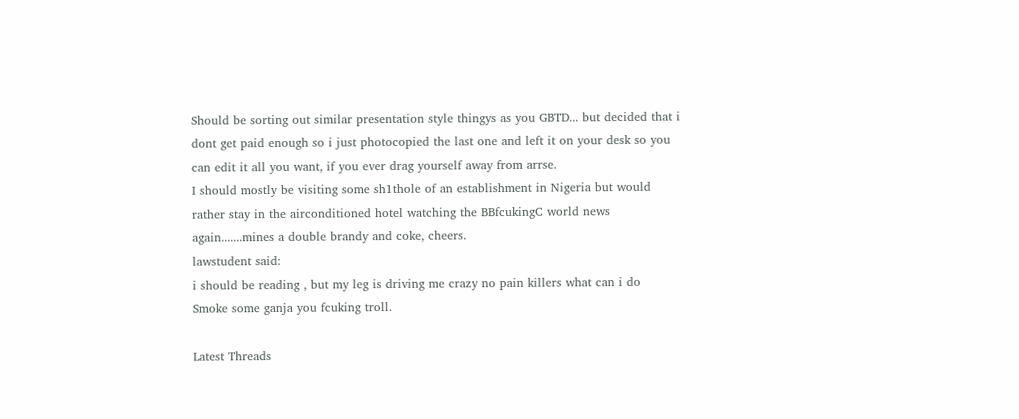Should be sorting out similar presentation style thingys as you GBTD... but decided that i dont get paid enough so i just photocopied the last one and left it on your desk so you can edit it all you want, if you ever drag yourself away from arrse.
I should mostly be visiting some sh1thole of an establishment in Nigeria but would rather stay in the airconditioned hotel watching the BBfcukingC world news again.......mines a double brandy and coke, cheers.
lawstudent said:
i should be reading , but my leg is driving me crazy no pain killers what can i do
Smoke some ganja you fcuking troll.

Latest Threads